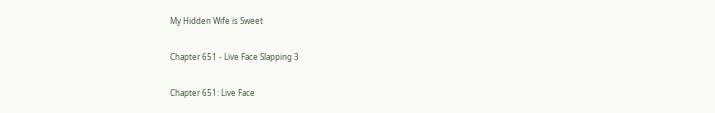My Hidden Wife is Sweet

Chapter 651 - Live Face Slapping 3

Chapter 651: Live Face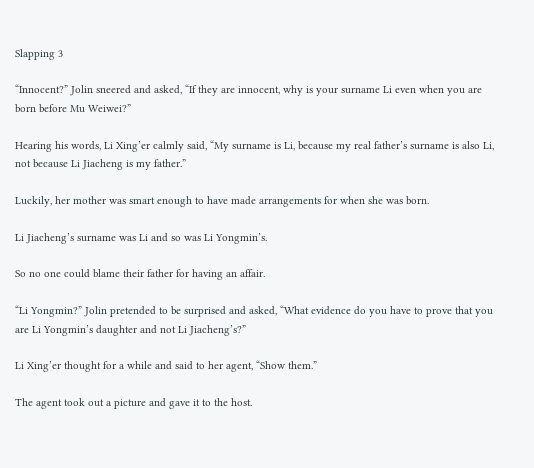Slapping 3

“Innocent?” Jolin sneered and asked, “If they are innocent, why is your surname Li even when you are born before Mu Weiwei?”

Hearing his words, Li Xing’er calmly said, “My surname is Li, because my real father’s surname is also Li, not because Li Jiacheng is my father.”

Luckily, her mother was smart enough to have made arrangements for when she was born.

Li Jiacheng’s surname was Li and so was Li Yongmin’s.

So no one could blame their father for having an affair.

“Li Yongmin?” Jolin pretended to be surprised and asked, “What evidence do you have to prove that you are Li Yongmin’s daughter and not Li Jiacheng’s?”

Li Xing’er thought for a while and said to her agent, “Show them.”

The agent took out a picture and gave it to the host.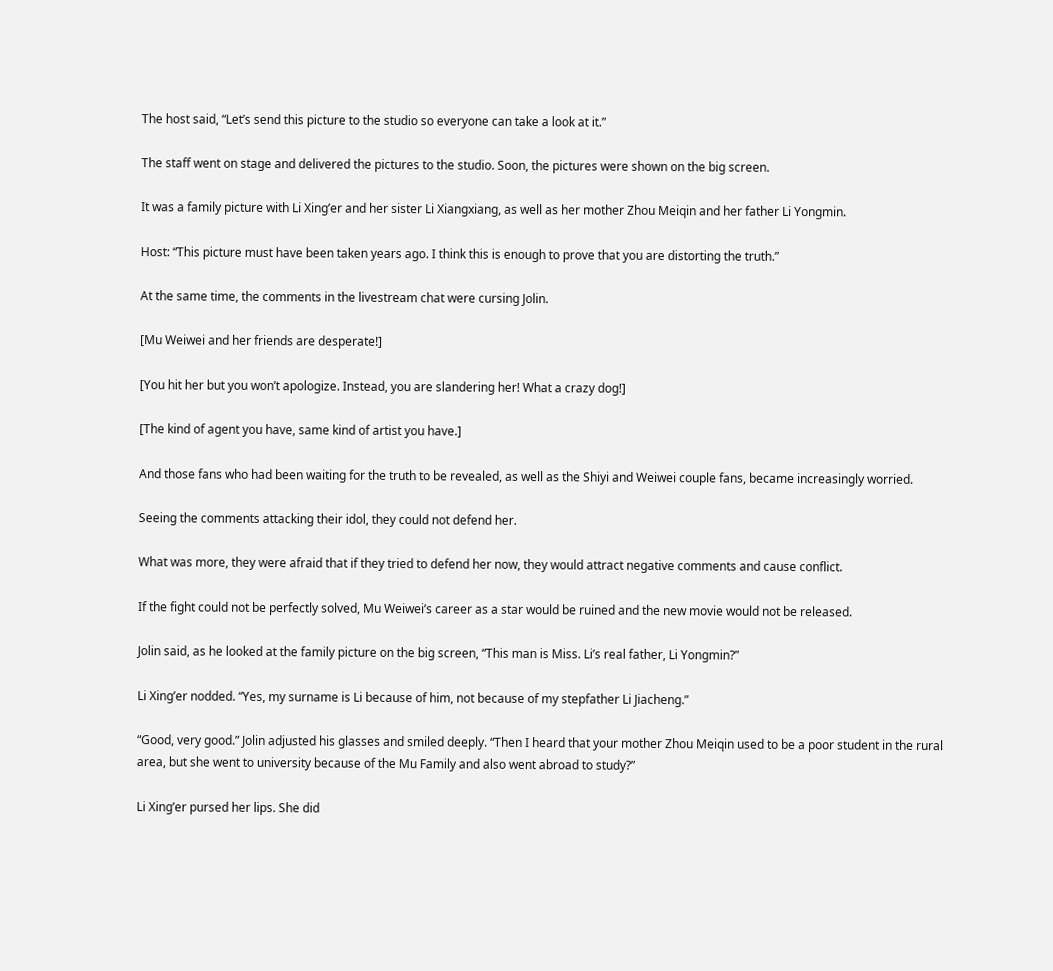The host said, “Let’s send this picture to the studio so everyone can take a look at it.”

The staff went on stage and delivered the pictures to the studio. Soon, the pictures were shown on the big screen.

It was a family picture with Li Xing’er and her sister Li Xiangxiang, as well as her mother Zhou Meiqin and her father Li Yongmin.

Host: “This picture must have been taken years ago. I think this is enough to prove that you are distorting the truth.”

At the same time, the comments in the livestream chat were cursing Jolin.

[Mu Weiwei and her friends are desperate!]

[You hit her but you won’t apologize. Instead, you are slandering her! What a crazy dog!]

[The kind of agent you have, same kind of artist you have.]

And those fans who had been waiting for the truth to be revealed, as well as the Shiyi and Weiwei couple fans, became increasingly worried.

Seeing the comments attacking their idol, they could not defend her.

What was more, they were afraid that if they tried to defend her now, they would attract negative comments and cause conflict.

If the fight could not be perfectly solved, Mu Weiwei’s career as a star would be ruined and the new movie would not be released.

Jolin said, as he looked at the family picture on the big screen, “This man is Miss. Li’s real father, Li Yongmin?”

Li Xing’er nodded. “Yes, my surname is Li because of him, not because of my stepfather Li Jiacheng.”

“Good, very good.” Jolin adjusted his glasses and smiled deeply. “Then I heard that your mother Zhou Meiqin used to be a poor student in the rural area, but she went to university because of the Mu Family and also went abroad to study?”

Li Xing’er pursed her lips. She did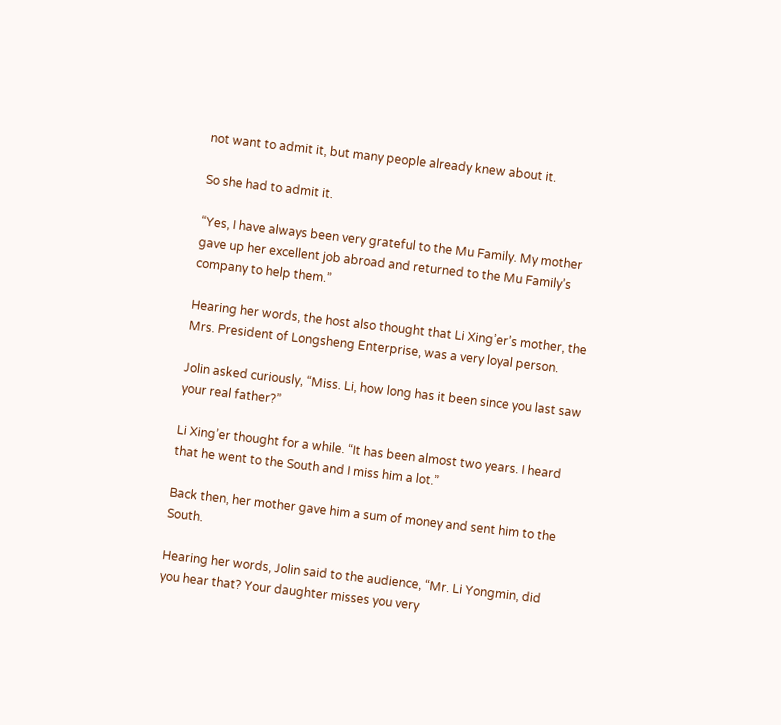not want to admit it, but many people already knew about it.

So she had to admit it.

“Yes, I have always been very grateful to the Mu Family. My mother gave up her excellent job abroad and returned to the Mu Family’s company to help them.”

Hearing her words, the host also thought that Li Xing’er’s mother, the Mrs. President of Longsheng Enterprise, was a very loyal person.

Jolin asked curiously, “Miss. Li, how long has it been since you last saw your real father?”

Li Xing’er thought for a while. “It has been almost two years. I heard that he went to the South and I miss him a lot.”

Back then, her mother gave him a sum of money and sent him to the South.

Hearing her words, Jolin said to the audience, “Mr. Li Yongmin, did you hear that? Your daughter misses you very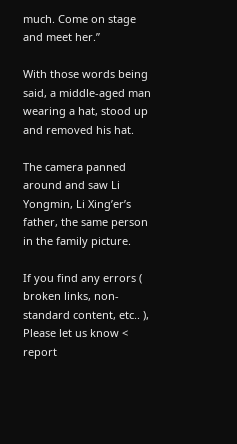much. Come on stage and meet her.”

With those words being said, a middle-aged man wearing a hat, stood up and removed his hat.

The camera panned around and saw Li Yongmin, Li Xing’er’s father, the same person in the family picture.

If you find any errors ( broken links, non-standard content, etc.. ), Please let us know < report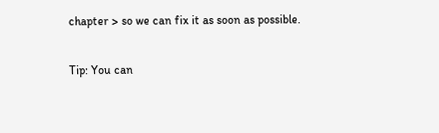chapter > so we can fix it as soon as possible.

Tip: You can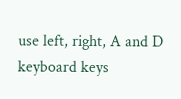use left, right, A and D keyboard keys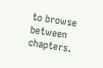to browse between chapters.